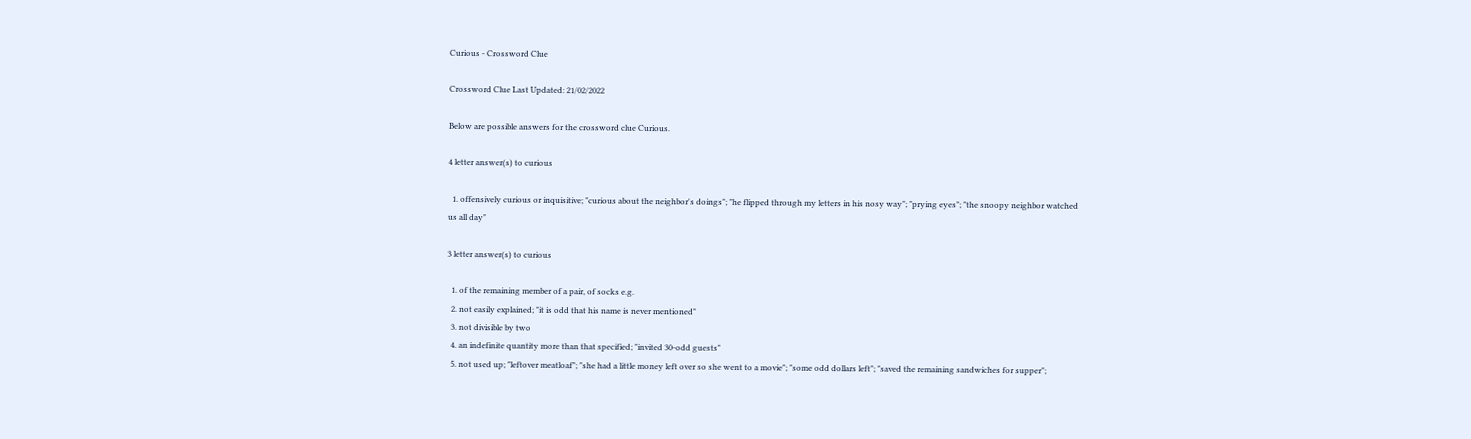Curious - Crossword Clue

Crossword Clue Last Updated: 21/02/2022

Below are possible answers for the crossword clue Curious.

4 letter answer(s) to curious

  1. offensively curious or inquisitive; "curious about the neighbor's doings"; "he flipped through my letters in his nosy way"; "prying eyes"; "the snoopy neighbor watched us all day"

3 letter answer(s) to curious

  1. of the remaining member of a pair, of socks e.g.
  2. not easily explained; "it is odd that his name is never mentioned"
  3. not divisible by two
  4. an indefinite quantity more than that specified; "invited 30-odd guests"
  5. not used up; "leftover meatloaf"; "she had a little money left over so she went to a movie"; "some odd dollars left"; "saved the remaining sandwiches for supper";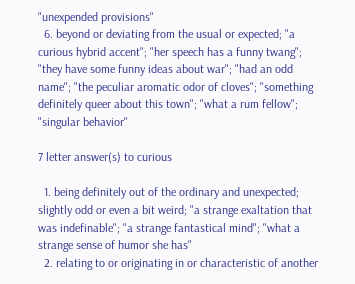"unexpended provisions"
  6. beyond or deviating from the usual or expected; "a curious hybrid accent"; "her speech has a funny twang"; "they have some funny ideas about war"; "had an odd name"; "the peculiar aromatic odor of cloves"; "something definitely queer about this town"; "what a rum fellow"; "singular behavior"

7 letter answer(s) to curious

  1. being definitely out of the ordinary and unexpected; slightly odd or even a bit weird; "a strange exaltation that was indefinable"; "a strange fantastical mind"; "what a strange sense of humor she has"
  2. relating to or originating in or characteristic of another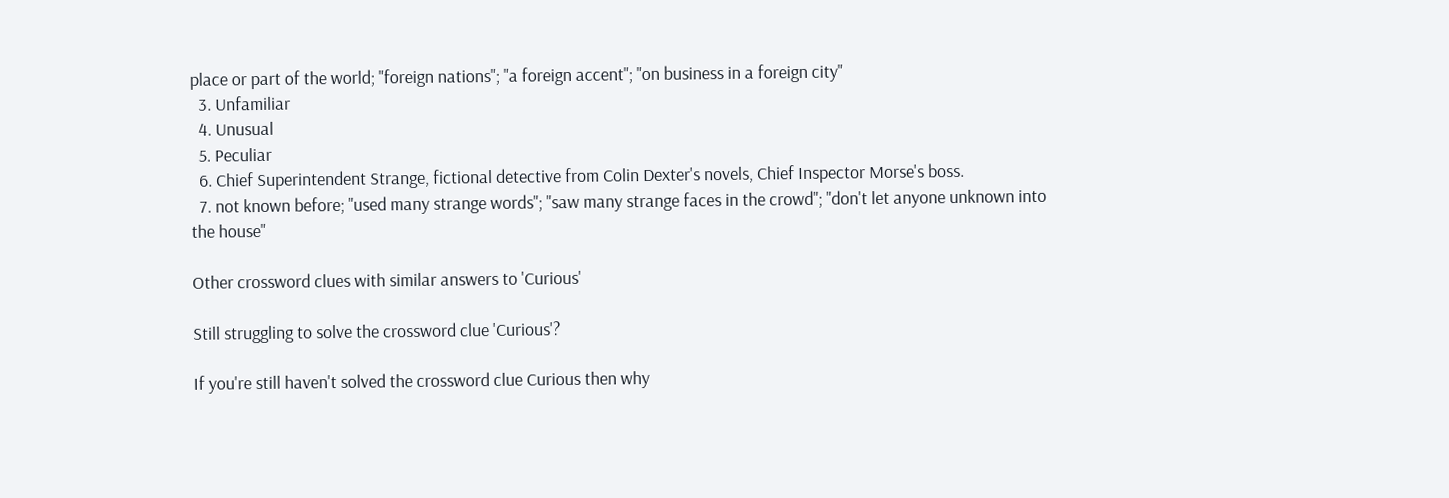place or part of the world; "foreign nations"; "a foreign accent"; "on business in a foreign city"
  3. Unfamiliar
  4. Unusual
  5. Peculiar
  6. Chief Superintendent Strange, fictional detective from Colin Dexter's novels, Chief Inspector Morse's boss.
  7. not known before; "used many strange words"; "saw many strange faces in the crowd"; "don't let anyone unknown into the house"

Other crossword clues with similar answers to 'Curious'

Still struggling to solve the crossword clue 'Curious'?

If you're still haven't solved the crossword clue Curious then why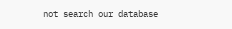not search our database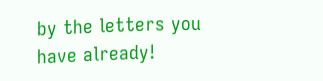by the letters you have already!